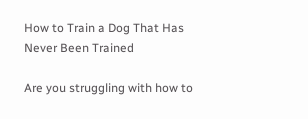How to Train a Dog That Has Never Been Trained

Are you struggling with how to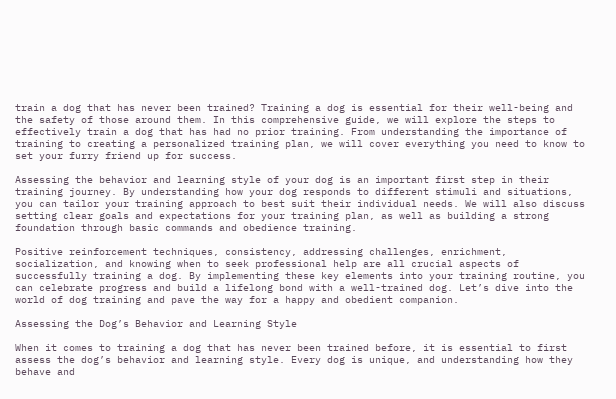train a dog that has never been trained? Training a dog is essential for their well-being and the safety of those around them. In this comprehensive guide, we will explore the steps to effectively train a dog that has had no prior training. From understanding the importance of training to creating a personalized training plan, we will cover everything you need to know to set your furry friend up for success.

Assessing the behavior and learning style of your dog is an important first step in their training journey. By understanding how your dog responds to different stimuli and situations, you can tailor your training approach to best suit their individual needs. We will also discuss setting clear goals and expectations for your training plan, as well as building a strong foundation through basic commands and obedience training.

Positive reinforcement techniques, consistency, addressing challenges, enrichment, socialization, and knowing when to seek professional help are all crucial aspects of successfully training a dog. By implementing these key elements into your training routine, you can celebrate progress and build a lifelong bond with a well-trained dog. Let’s dive into the world of dog training and pave the way for a happy and obedient companion.

Assessing the Dog’s Behavior and Learning Style

When it comes to training a dog that has never been trained before, it is essential to first assess the dog’s behavior and learning style. Every dog is unique, and understanding how they behave and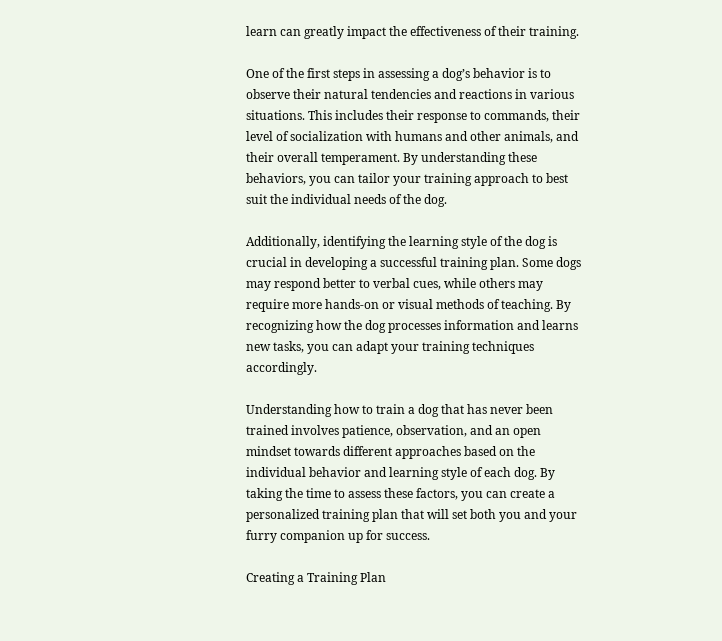learn can greatly impact the effectiveness of their training.

One of the first steps in assessing a dog’s behavior is to observe their natural tendencies and reactions in various situations. This includes their response to commands, their level of socialization with humans and other animals, and their overall temperament. By understanding these behaviors, you can tailor your training approach to best suit the individual needs of the dog.

Additionally, identifying the learning style of the dog is crucial in developing a successful training plan. Some dogs may respond better to verbal cues, while others may require more hands-on or visual methods of teaching. By recognizing how the dog processes information and learns new tasks, you can adapt your training techniques accordingly.

Understanding how to train a dog that has never been trained involves patience, observation, and an open mindset towards different approaches based on the individual behavior and learning style of each dog. By taking the time to assess these factors, you can create a personalized training plan that will set both you and your furry companion up for success.

Creating a Training Plan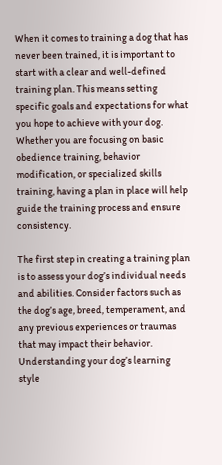When it comes to training a dog that has never been trained, it is important to start with a clear and well-defined training plan. This means setting specific goals and expectations for what you hope to achieve with your dog. Whether you are focusing on basic obedience training, behavior modification, or specialized skills training, having a plan in place will help guide the training process and ensure consistency.

The first step in creating a training plan is to assess your dog’s individual needs and abilities. Consider factors such as the dog’s age, breed, temperament, and any previous experiences or traumas that may impact their behavior. Understanding your dog’s learning style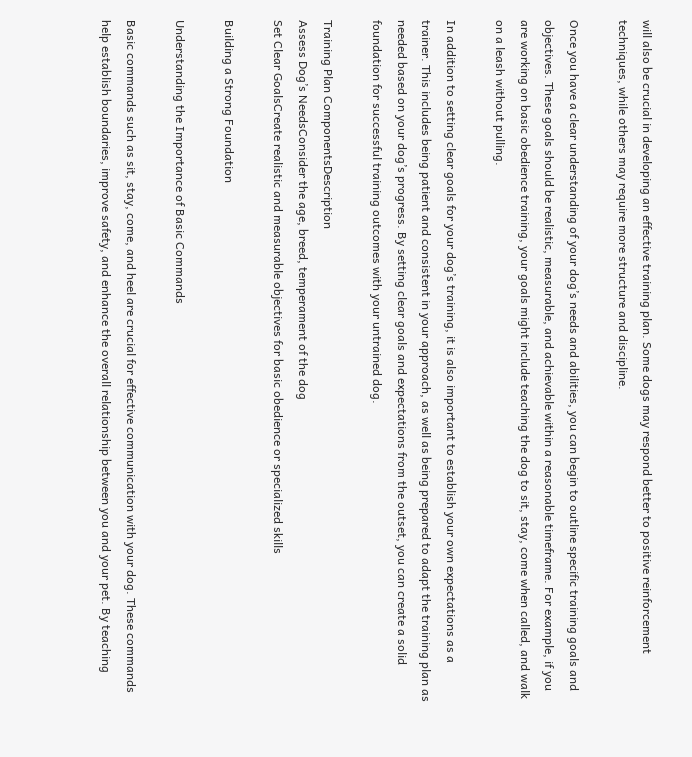will also be crucial in developing an effective training plan. Some dogs may respond better to positive reinforcement techniques, while others may require more structure and discipline.

Once you have a clear understanding of your dog’s needs and abilities, you can begin to outline specific training goals and objectives. These goals should be realistic, measurable, and achievable within a reasonable timeframe. For example, if you are working on basic obedience training, your goals might include teaching the dog to sit, stay, come when called, and walk on a leash without pulling.

In addition to setting clear goals for your dog’s training, it is also important to establish your own expectations as a trainer. This includes being patient and consistent in your approach, as well as being prepared to adapt the training plan as needed based on your dog’s progress. By setting clear goals and expectations from the outset, you can create a solid foundation for successful training outcomes with your untrained dog.

Training Plan ComponentsDescription
Assess Dog’s NeedsConsider the age, breed, temperament of the dog
Set Clear GoalsCreate realistic and measurable objectives for basic obedience or specialized skills

Building a Strong Foundation

Understanding the Importance of Basic Commands

Basic commands such as sit, stay, come, and heel are crucial for effective communication with your dog. These commands help establish boundaries, improve safety, and enhance the overall relationship between you and your pet. By teaching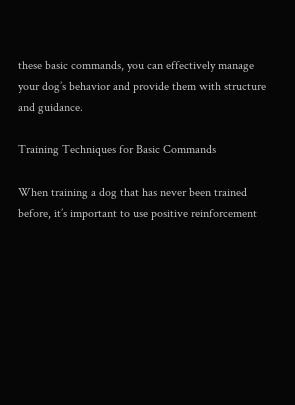these basic commands, you can effectively manage your dog’s behavior and provide them with structure and guidance.

Training Techniques for Basic Commands

When training a dog that has never been trained before, it’s important to use positive reinforcement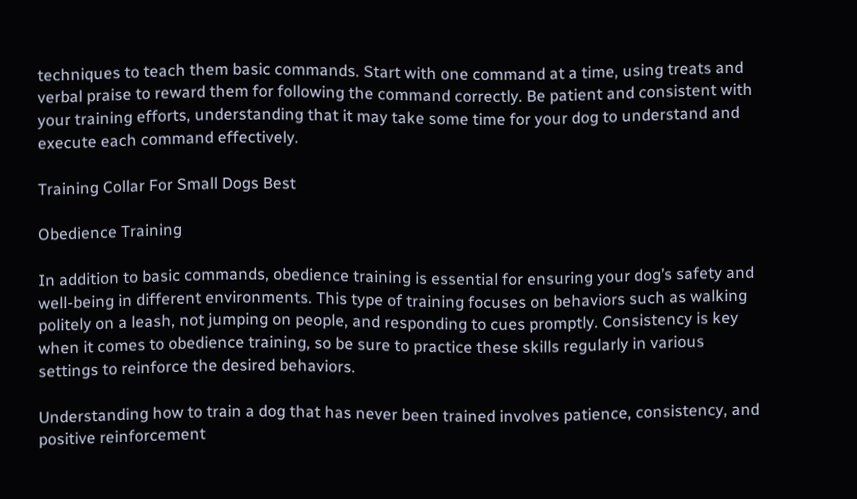techniques to teach them basic commands. Start with one command at a time, using treats and verbal praise to reward them for following the command correctly. Be patient and consistent with your training efforts, understanding that it may take some time for your dog to understand and execute each command effectively.

Training Collar For Small Dogs Best

Obedience Training

In addition to basic commands, obedience training is essential for ensuring your dog’s safety and well-being in different environments. This type of training focuses on behaviors such as walking politely on a leash, not jumping on people, and responding to cues promptly. Consistency is key when it comes to obedience training, so be sure to practice these skills regularly in various settings to reinforce the desired behaviors.

Understanding how to train a dog that has never been trained involves patience, consistency, and positive reinforcement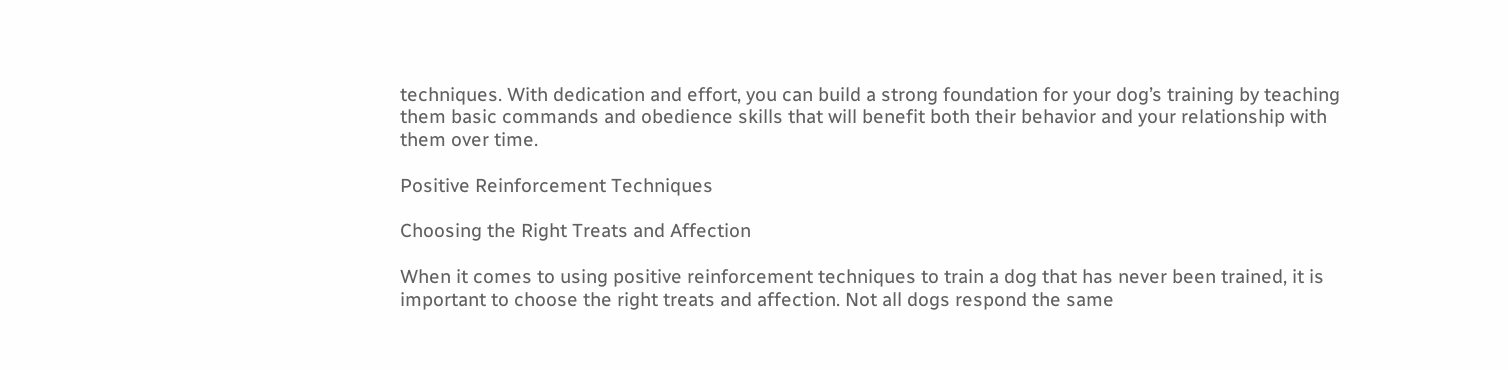techniques. With dedication and effort, you can build a strong foundation for your dog’s training by teaching them basic commands and obedience skills that will benefit both their behavior and your relationship with them over time.

Positive Reinforcement Techniques

Choosing the Right Treats and Affection

When it comes to using positive reinforcement techniques to train a dog that has never been trained, it is important to choose the right treats and affection. Not all dogs respond the same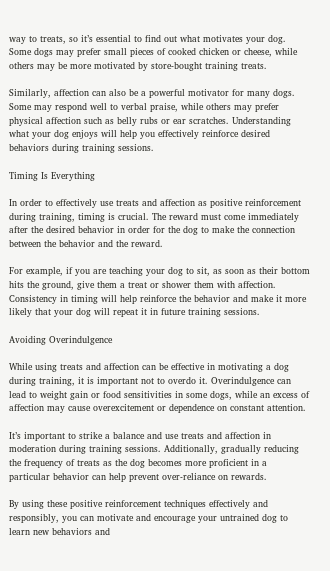way to treats, so it’s essential to find out what motivates your dog. Some dogs may prefer small pieces of cooked chicken or cheese, while others may be more motivated by store-bought training treats.

Similarly, affection can also be a powerful motivator for many dogs. Some may respond well to verbal praise, while others may prefer physical affection such as belly rubs or ear scratches. Understanding what your dog enjoys will help you effectively reinforce desired behaviors during training sessions.

Timing Is Everything

In order to effectively use treats and affection as positive reinforcement during training, timing is crucial. The reward must come immediately after the desired behavior in order for the dog to make the connection between the behavior and the reward.

For example, if you are teaching your dog to sit, as soon as their bottom hits the ground, give them a treat or shower them with affection. Consistency in timing will help reinforce the behavior and make it more likely that your dog will repeat it in future training sessions.

Avoiding Overindulgence

While using treats and affection can be effective in motivating a dog during training, it is important not to overdo it. Overindulgence can lead to weight gain or food sensitivities in some dogs, while an excess of affection may cause overexcitement or dependence on constant attention.

It’s important to strike a balance and use treats and affection in moderation during training sessions. Additionally, gradually reducing the frequency of treats as the dog becomes more proficient in a particular behavior can help prevent over-reliance on rewards.

By using these positive reinforcement techniques effectively and responsibly, you can motivate and encourage your untrained dog to learn new behaviors and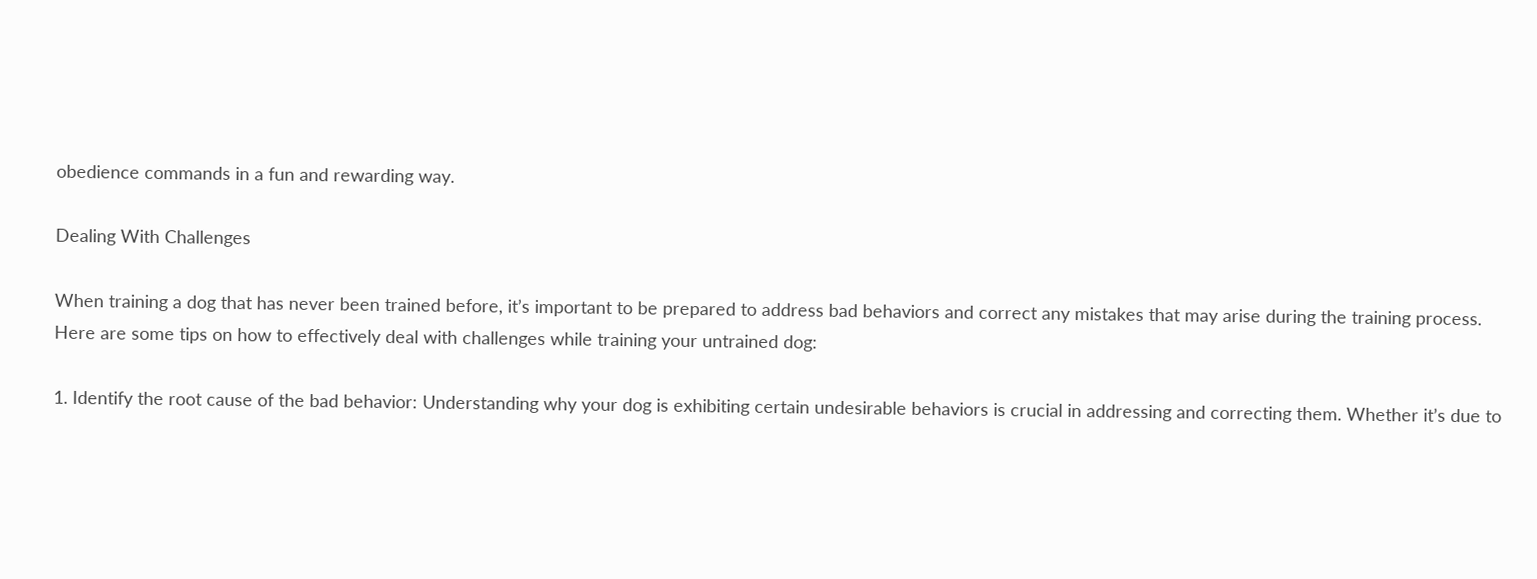obedience commands in a fun and rewarding way.

Dealing With Challenges

When training a dog that has never been trained before, it’s important to be prepared to address bad behaviors and correct any mistakes that may arise during the training process. Here are some tips on how to effectively deal with challenges while training your untrained dog:

1. Identify the root cause of the bad behavior: Understanding why your dog is exhibiting certain undesirable behaviors is crucial in addressing and correcting them. Whether it’s due to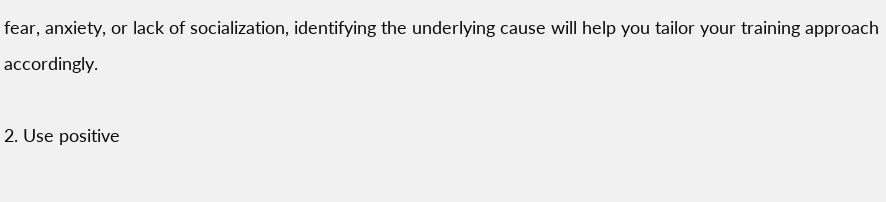fear, anxiety, or lack of socialization, identifying the underlying cause will help you tailor your training approach accordingly.

2. Use positive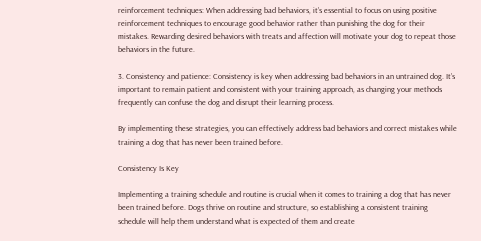reinforcement techniques: When addressing bad behaviors, it’s essential to focus on using positive reinforcement techniques to encourage good behavior rather than punishing the dog for their mistakes. Rewarding desired behaviors with treats and affection will motivate your dog to repeat those behaviors in the future.

3. Consistency and patience: Consistency is key when addressing bad behaviors in an untrained dog. It’s important to remain patient and consistent with your training approach, as changing your methods frequently can confuse the dog and disrupt their learning process.

By implementing these strategies, you can effectively address bad behaviors and correct mistakes while training a dog that has never been trained before.

Consistency Is Key

Implementing a training schedule and routine is crucial when it comes to training a dog that has never been trained before. Dogs thrive on routine and structure, so establishing a consistent training schedule will help them understand what is expected of them and create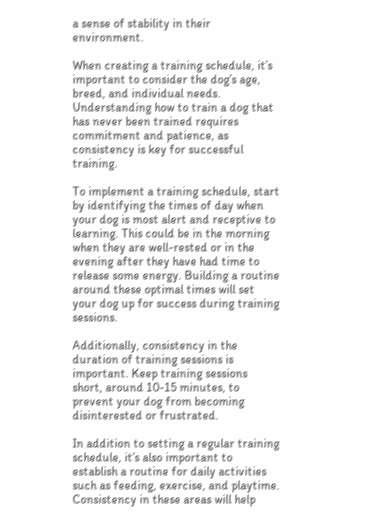a sense of stability in their environment.

When creating a training schedule, it’s important to consider the dog’s age, breed, and individual needs. Understanding how to train a dog that has never been trained requires commitment and patience, as consistency is key for successful training.

To implement a training schedule, start by identifying the times of day when your dog is most alert and receptive to learning. This could be in the morning when they are well-rested or in the evening after they have had time to release some energy. Building a routine around these optimal times will set your dog up for success during training sessions.

Additionally, consistency in the duration of training sessions is important. Keep training sessions short, around 10-15 minutes, to prevent your dog from becoming disinterested or frustrated.

In addition to setting a regular training schedule, it’s also important to establish a routine for daily activities such as feeding, exercise, and playtime. Consistency in these areas will help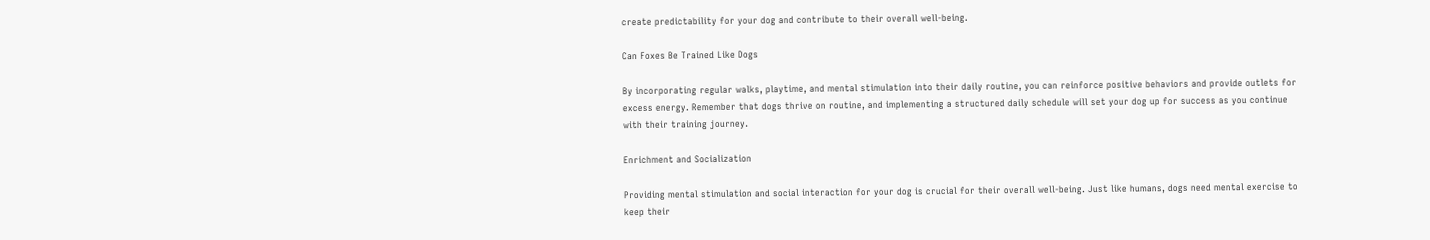create predictability for your dog and contribute to their overall well-being.

Can Foxes Be Trained Like Dogs

By incorporating regular walks, playtime, and mental stimulation into their daily routine, you can reinforce positive behaviors and provide outlets for excess energy. Remember that dogs thrive on routine, and implementing a structured daily schedule will set your dog up for success as you continue with their training journey.

Enrichment and Socialization

Providing mental stimulation and social interaction for your dog is crucial for their overall well-being. Just like humans, dogs need mental exercise to keep their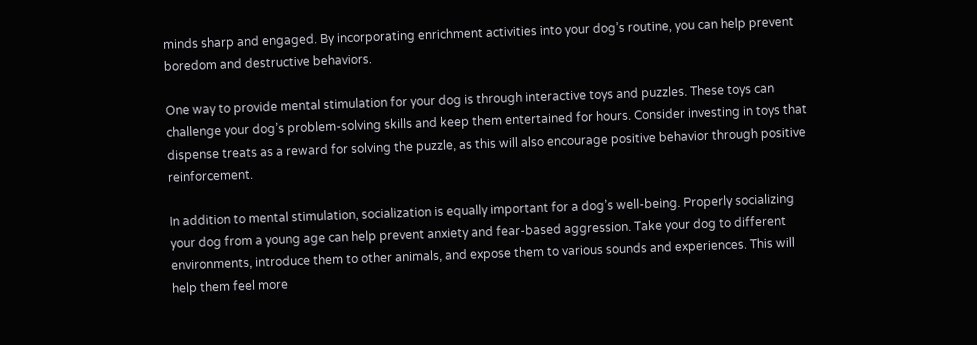minds sharp and engaged. By incorporating enrichment activities into your dog’s routine, you can help prevent boredom and destructive behaviors.

One way to provide mental stimulation for your dog is through interactive toys and puzzles. These toys can challenge your dog’s problem-solving skills and keep them entertained for hours. Consider investing in toys that dispense treats as a reward for solving the puzzle, as this will also encourage positive behavior through positive reinforcement.

In addition to mental stimulation, socialization is equally important for a dog’s well-being. Properly socializing your dog from a young age can help prevent anxiety and fear-based aggression. Take your dog to different environments, introduce them to other animals, and expose them to various sounds and experiences. This will help them feel more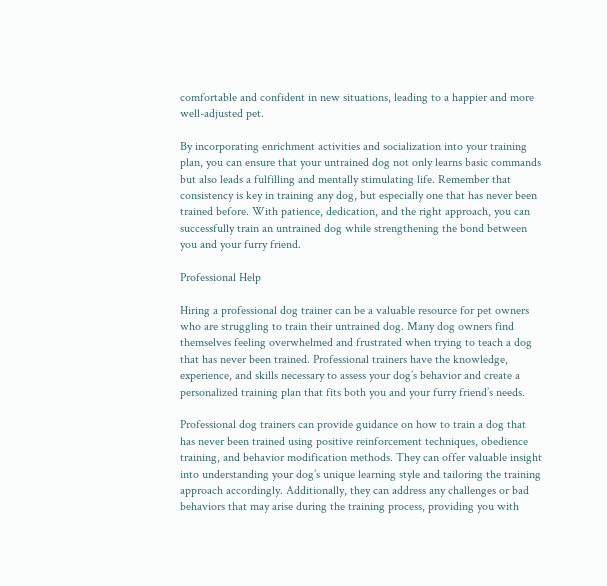comfortable and confident in new situations, leading to a happier and more well-adjusted pet.

By incorporating enrichment activities and socialization into your training plan, you can ensure that your untrained dog not only learns basic commands but also leads a fulfilling and mentally stimulating life. Remember that consistency is key in training any dog, but especially one that has never been trained before. With patience, dedication, and the right approach, you can successfully train an untrained dog while strengthening the bond between you and your furry friend.

Professional Help

Hiring a professional dog trainer can be a valuable resource for pet owners who are struggling to train their untrained dog. Many dog owners find themselves feeling overwhelmed and frustrated when trying to teach a dog that has never been trained. Professional trainers have the knowledge, experience, and skills necessary to assess your dog’s behavior and create a personalized training plan that fits both you and your furry friend’s needs.

Professional dog trainers can provide guidance on how to train a dog that has never been trained using positive reinforcement techniques, obedience training, and behavior modification methods. They can offer valuable insight into understanding your dog’s unique learning style and tailoring the training approach accordingly. Additionally, they can address any challenges or bad behaviors that may arise during the training process, providing you with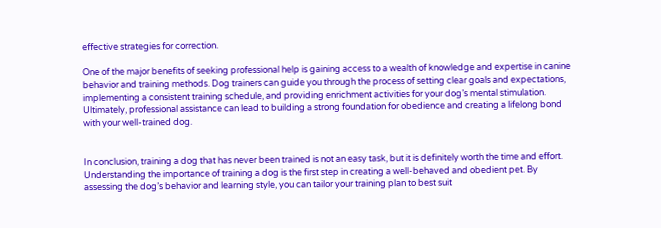effective strategies for correction.

One of the major benefits of seeking professional help is gaining access to a wealth of knowledge and expertise in canine behavior and training methods. Dog trainers can guide you through the process of setting clear goals and expectations, implementing a consistent training schedule, and providing enrichment activities for your dog’s mental stimulation. Ultimately, professional assistance can lead to building a strong foundation for obedience and creating a lifelong bond with your well-trained dog.


In conclusion, training a dog that has never been trained is not an easy task, but it is definitely worth the time and effort. Understanding the importance of training a dog is the first step in creating a well-behaved and obedient pet. By assessing the dog’s behavior and learning style, you can tailor your training plan to best suit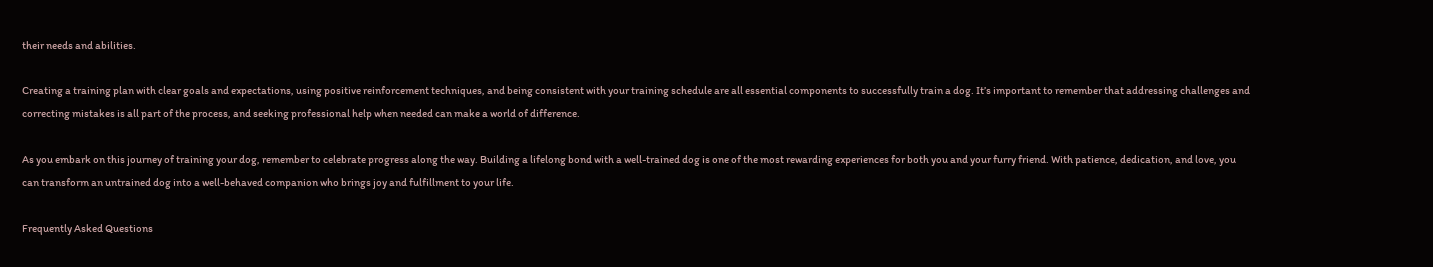their needs and abilities.

Creating a training plan with clear goals and expectations, using positive reinforcement techniques, and being consistent with your training schedule are all essential components to successfully train a dog. It’s important to remember that addressing challenges and correcting mistakes is all part of the process, and seeking professional help when needed can make a world of difference.

As you embark on this journey of training your dog, remember to celebrate progress along the way. Building a lifelong bond with a well-trained dog is one of the most rewarding experiences for both you and your furry friend. With patience, dedication, and love, you can transform an untrained dog into a well-behaved companion who brings joy and fulfillment to your life.

Frequently Asked Questions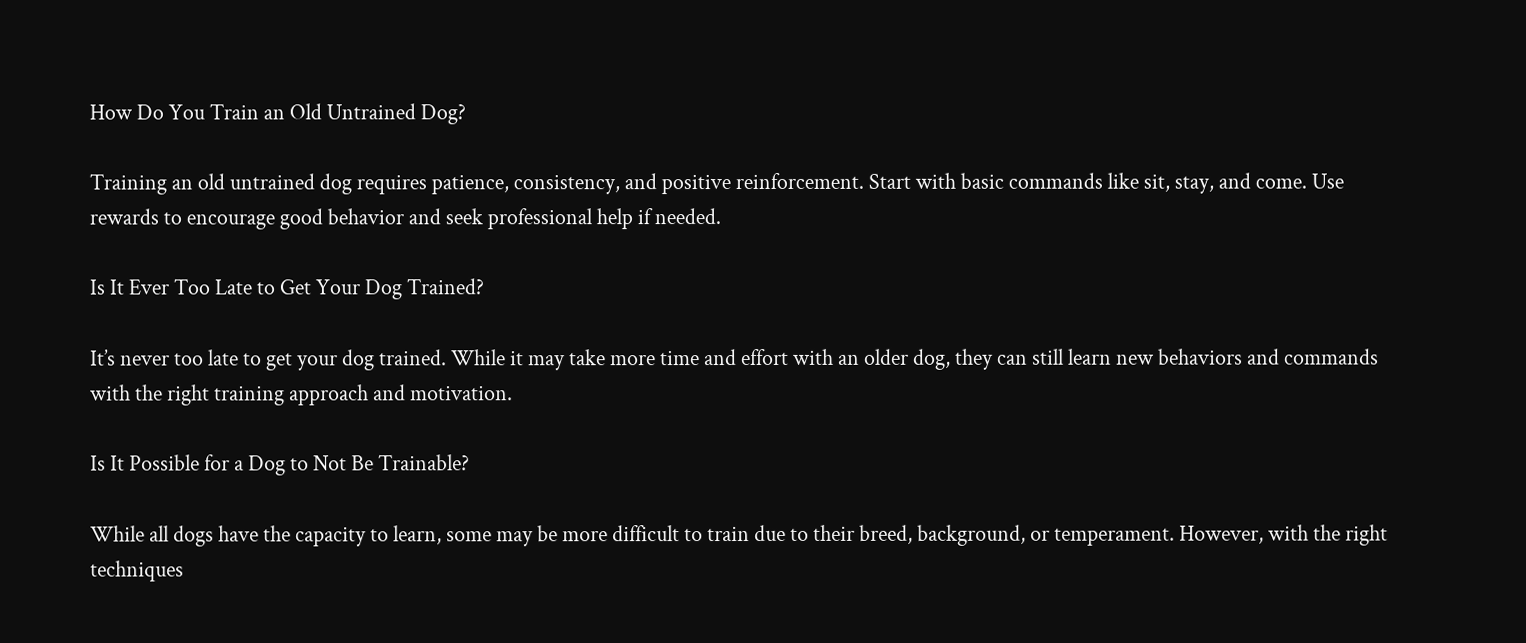How Do You Train an Old Untrained Dog?

Training an old untrained dog requires patience, consistency, and positive reinforcement. Start with basic commands like sit, stay, and come. Use rewards to encourage good behavior and seek professional help if needed.

Is It Ever Too Late to Get Your Dog Trained?

It’s never too late to get your dog trained. While it may take more time and effort with an older dog, they can still learn new behaviors and commands with the right training approach and motivation.

Is It Possible for a Dog to Not Be Trainable?

While all dogs have the capacity to learn, some may be more difficult to train due to their breed, background, or temperament. However, with the right techniques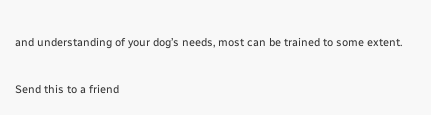and understanding of your dog’s needs, most can be trained to some extent.

Send this to a friend